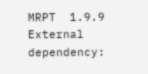MRPT  1.9.9
External dependency: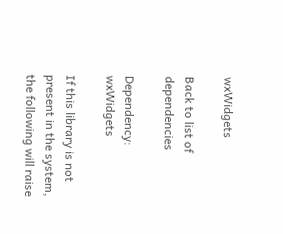wxWidgets

Back to list of dependencies

Dependency: wxWidgets

If this library is not present in the system, the following will raise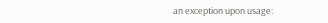an exception upon usage: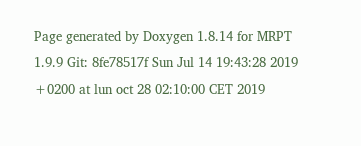Page generated by Doxygen 1.8.14 for MRPT 1.9.9 Git: 8fe78517f Sun Jul 14 19:43:28 2019 +0200 at lun oct 28 02:10:00 CET 2019